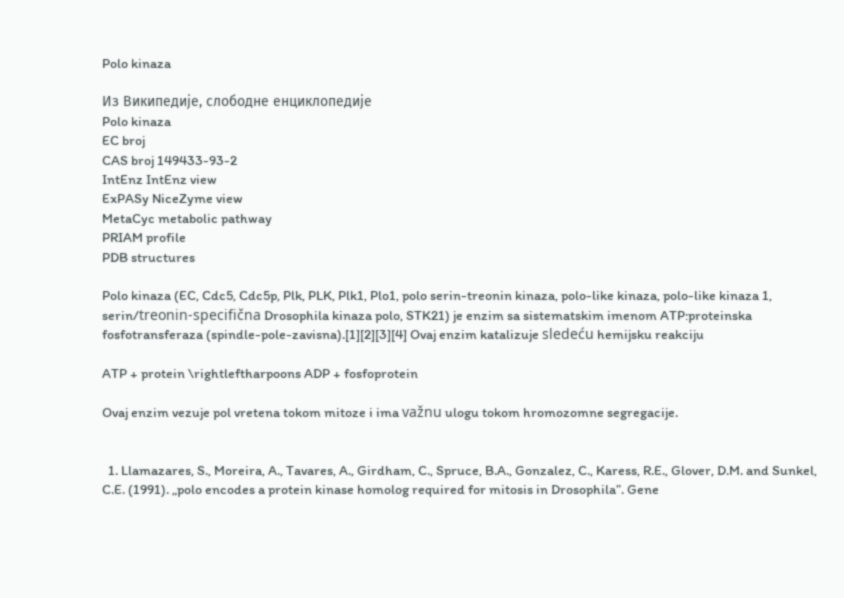Polo kinaza

Из Википедије, слободне енциклопедије
Polo kinaza
EC broj
CAS broj 149433-93-2
IntEnz IntEnz view
ExPASy NiceZyme view
MetaCyc metabolic pathway
PRIAM profile
PDB structures

Polo kinaza (EC, Cdc5, Cdc5p, Plk, PLK, Plk1, Plo1, polo serin-treonin kinaza, polo-like kinaza, polo-like kinaza 1, serin/treonin-specifična Drosophila kinaza polo, STK21) je enzim sa sistematskim imenom ATP:proteinska fosfotransferaza (spindle-pole-zavisna).[1][2][3][4] Ovaj enzim katalizuje sledeću hemijsku reakciju

ATP + protein \rightleftharpoons ADP + fosfoprotein

Ovaj enzim vezuje pol vretena tokom mitoze i ima važnu ulogu tokom hromozomne segregacije.


  1. Llamazares, S., Moreira, A., Tavares, A., Girdham, C., Spruce, B.A., Gonzalez, C., Karess, R.E., Glover, D.M. and Sunkel, C.E. (1991). „polo encodes a protein kinase homolog required for mitosis in Drosophila”. Gene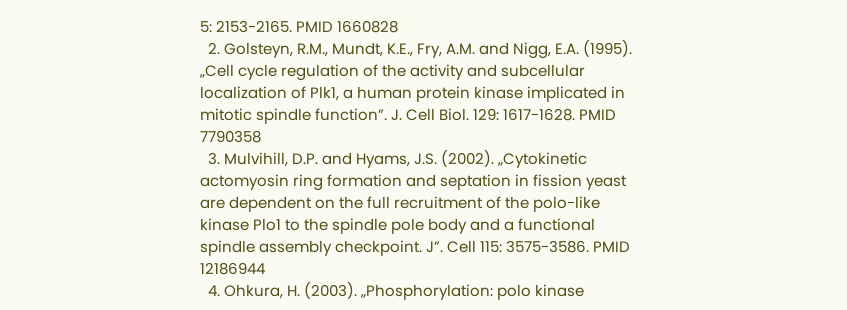5: 2153-2165. PMID 1660828
  2. Golsteyn, R.M., Mundt, K.E., Fry, A.M. and Nigg, E.A. (1995). „Cell cycle regulation of the activity and subcellular localization of Plk1, a human protein kinase implicated in mitotic spindle function”. J. Cell Biol. 129: 1617-1628. PMID 7790358
  3. Mulvihill, D.P. and Hyams, J.S. (2002). „Cytokinetic actomyosin ring formation and septation in fission yeast are dependent on the full recruitment of the polo-like kinase Plo1 to the spindle pole body and a functional spindle assembly checkpoint. J”. Cell 115: 3575-3586. PMID 12186944
  4. Ohkura, H. (2003). „Phosphorylation: polo kinase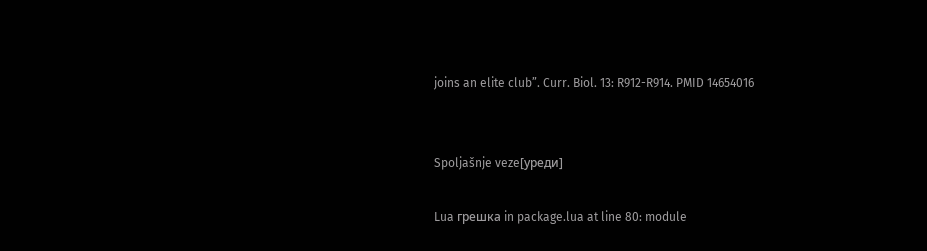joins an elite club”. Curr. Biol. 13: R912-R914. PMID 14654016


Spoljašnje veze[уреди]

Lua грешка in package.lua at line 80: module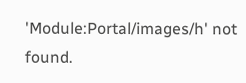'Module:Portal/images/h' not found.